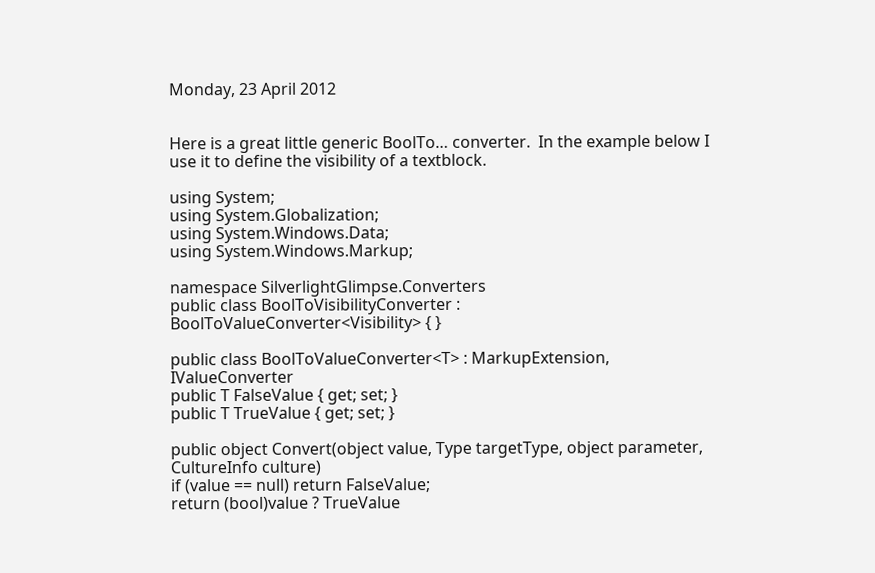Monday, 23 April 2012


Here is a great little generic BoolTo… converter.  In the example below I use it to define the visibility of a textblock.

using System;
using System.Globalization;
using System.Windows.Data;
using System.Windows.Markup;

namespace SilverlightGlimpse.Converters
public class BoolToVisibilityConverter : BoolToValueConverter<Visibility> { }

public class BoolToValueConverter<T> : MarkupExtension, IValueConverter
public T FalseValue { get; set; }
public T TrueValue { get; set; }

public object Convert(object value, Type targetType, object parameter, CultureInfo culture)
if (value == null) return FalseValue;
return (bool)value ? TrueValue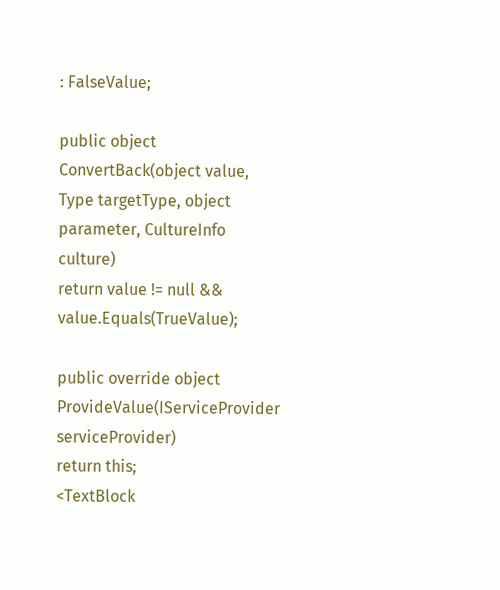: FalseValue;

public object ConvertBack(object value, Type targetType, object parameter, CultureInfo culture)
return value != null && value.Equals(TrueValue);

public override object ProvideValue(IServiceProvider serviceProvider)
return this;
<TextBlock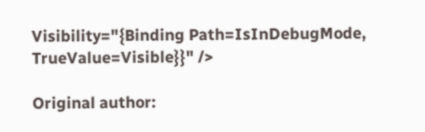Visibility="{Binding Path=IsInDebugMode,
TrueValue=Visible}}" />

Original author: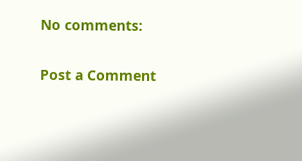No comments:

Post a Comment